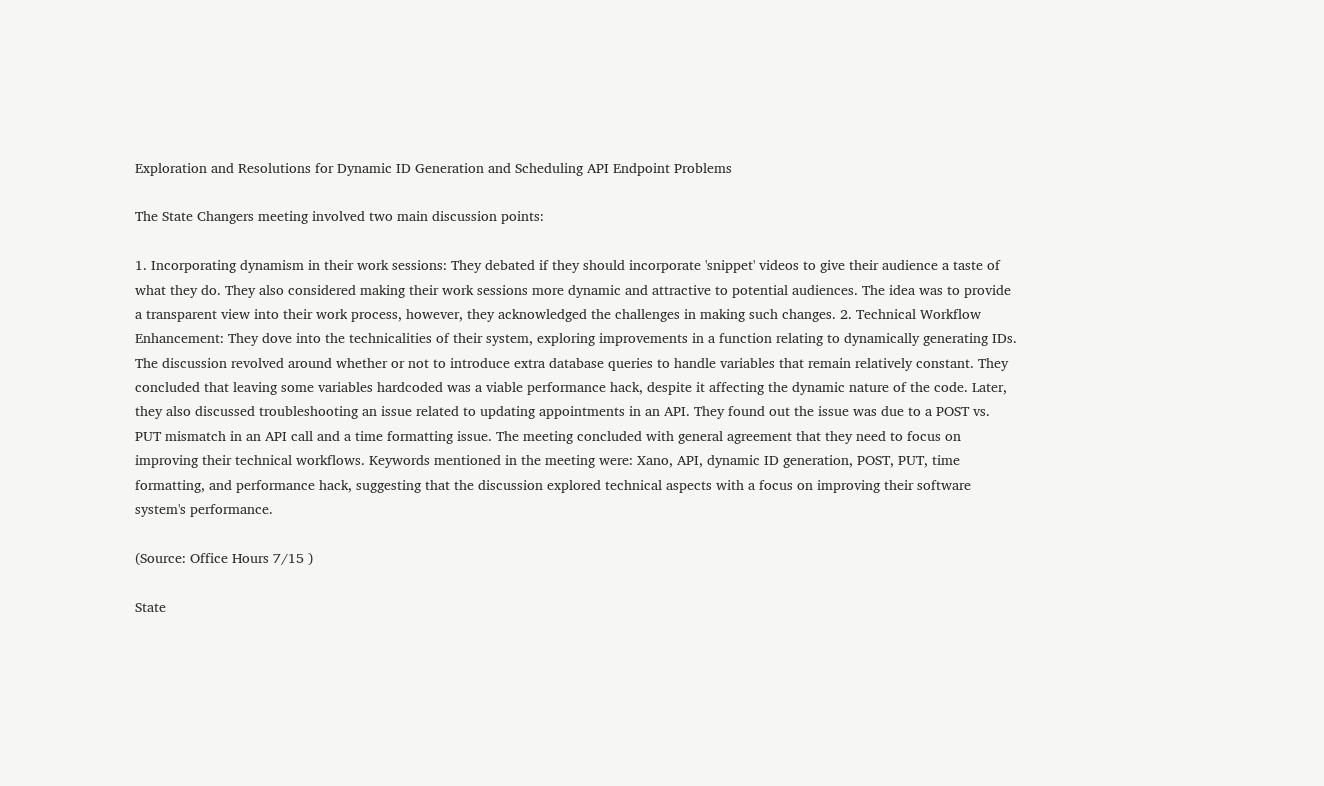Exploration and Resolutions for Dynamic ID Generation and Scheduling API Endpoint Problems

The State Changers meeting involved two main discussion points:

1. Incorporating dynamism in their work sessions: They debated if they should incorporate 'snippet' videos to give their audience a taste of what they do. They also considered making their work sessions more dynamic and attractive to potential audiences. The idea was to provide a transparent view into their work process, however, they acknowledged the challenges in making such changes. 2. Technical Workflow Enhancement: They dove into the technicalities of their system, exploring improvements in a function relating to dynamically generating IDs. The discussion revolved around whether or not to introduce extra database queries to handle variables that remain relatively constant. They concluded that leaving some variables hardcoded was a viable performance hack, despite it affecting the dynamic nature of the code. Later, they also discussed troubleshooting an issue related to updating appointments in an API. They found out the issue was due to a POST vs. PUT mismatch in an API call and a time formatting issue. The meeting concluded with general agreement that they need to focus on improving their technical workflows. Keywords mentioned in the meeting were: Xano, API, dynamic ID generation, POST, PUT, time formatting, and performance hack, suggesting that the discussion explored technical aspects with a focus on improving their software system's performance.

(Source: Office Hours 7/15 )

State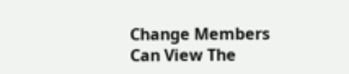Change Members Can View The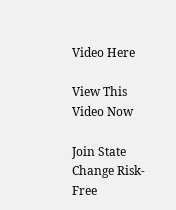Video Here

View This Video Now

Join State Change Risk-Free